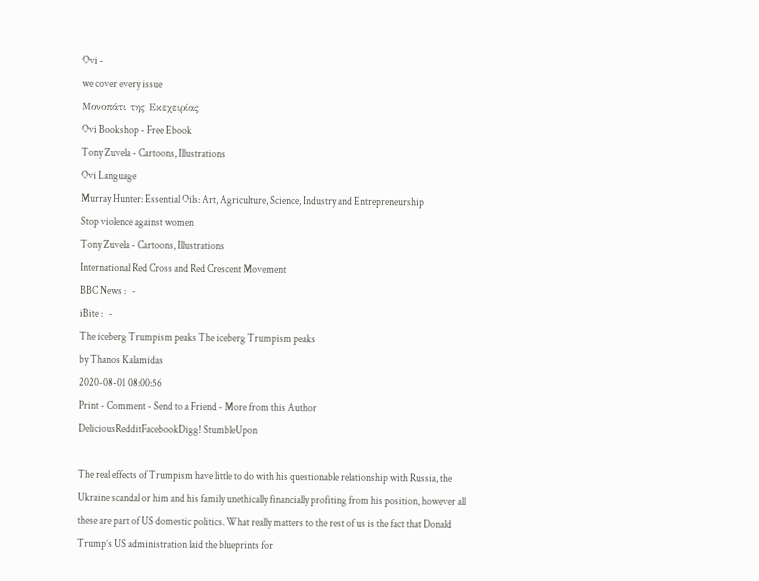Ovi -
we cover every issue
Μονοπάτι της Εκεχειρίας
Ovi Bookshop - Free Ebook
Tony Zuvela - Cartoons, Illustrations
Ovi Language
Murray Hunter: Essential Oils: Art, Agriculture, Science, Industry and Entrepreneurship
Stop violence against women
Tony Zuvela - Cartoons, Illustrations
International Red Cross and Red Crescent Movement
BBC News :   -
iBite :   -
The iceberg Trumpism peaks The iceberg Trumpism peaks
by Thanos Kalamidas
2020-08-01 08:00:56
Print - Comment - Send to a Friend - More from this Author
DeliciousRedditFacebookDigg! StumbleUpon

The real effects of Trumpism have little to do with his questionable relationship with Russia, the Ukraine scandal or him and his family unethically financially profiting from his position, however all these are part of US domestic politics. What really matters to the rest of us is the fact that Donald Trump’s US administration laid the blueprints for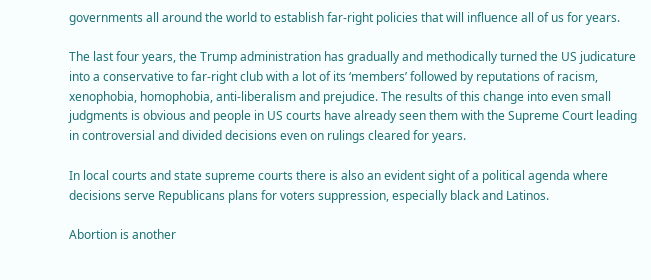governments all around the world to establish far-right policies that will influence all of us for years.

The last four years, the Trump administration has gradually and methodically turned the US judicature into a conservative to far-right club with a lot of its ‘members’ followed by reputations of racism, xenophobia, homophobia, anti-liberalism and prejudice. The results of this change into even small judgments is obvious and people in US courts have already seen them with the Supreme Court leading in controversial and divided decisions even on rulings cleared for years.

In local courts and state supreme courts there is also an evident sight of a political agenda where decisions serve Republicans plans for voters suppression, especially black and Latinos.

Abortion is another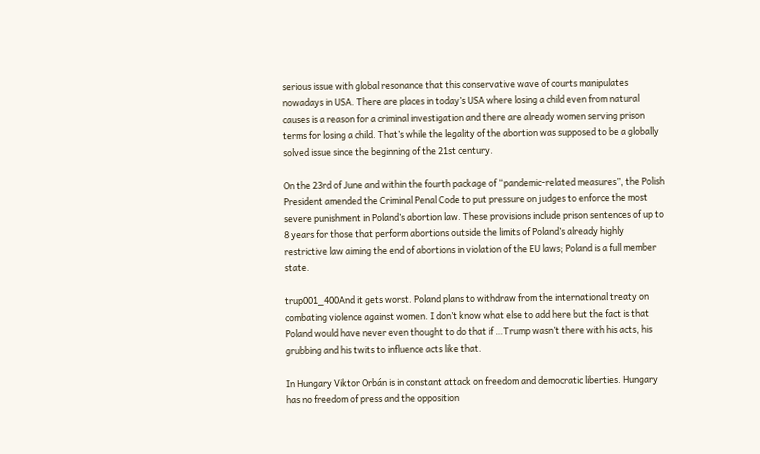serious issue with global resonance that this conservative wave of courts manipulates nowadays in USA. There are places in today’s USA where losing a child even from natural causes is a reason for a criminal investigation and there are already women serving prison terms for losing a child. That’s while the legality of the abortion was supposed to be a globally solved issue since the beginning of the 21st century.

On the 23rd of June and within the fourth package of “pandemic-related measures”, the Polish President amended the Criminal Penal Code to put pressure on judges to enforce the most severe punishment in Poland’s abortion law. These provisions include prison sentences of up to 8 years for those that perform abortions outside the limits of Poland’s already highly restrictive law aiming the end of abortions in violation of the EU laws; Poland is a full member state.

trup001_400And it gets worst. Poland plans to withdraw from the international treaty on combating violence against women. I don’t know what else to add here but the fact is that Poland would have never even thought to do that if …Trump wasn’t there with his acts, his grubbing and his twits to influence acts like that.

In Hungary Viktor Orbán is in constant attack on freedom and democratic liberties. Hungary has no freedom of press and the opposition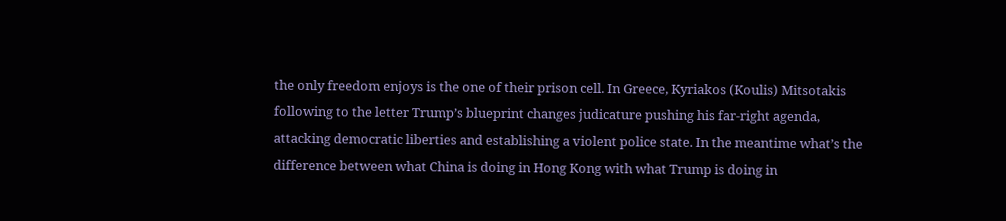the only freedom enjoys is the one of their prison cell. In Greece, Kyriakos (Koulis) Mitsotakis following to the letter Trump’s blueprint changes judicature pushing his far-right agenda, attacking democratic liberties and establishing a violent police state. In the meantime what’s the difference between what China is doing in Hong Kong with what Trump is doing in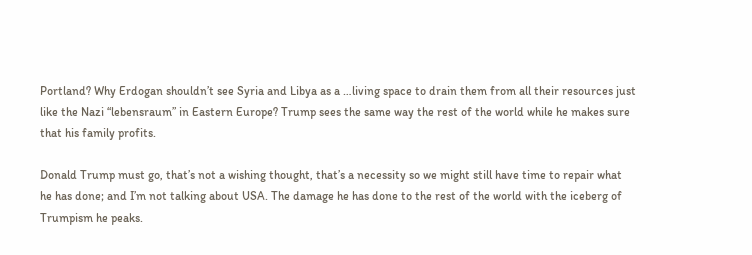Portland? Why Erdogan shouldn’t see Syria and Libya as a …living space to drain them from all their resources just like the Nazi “lebensraum” in Eastern Europe? Trump sees the same way the rest of the world while he makes sure that his family profits.

Donald Trump must go, that’s not a wishing thought, that’s a necessity so we might still have time to repair what he has done; and I’m not talking about USA. The damage he has done to the rest of the world with the iceberg of Trumpism he peaks.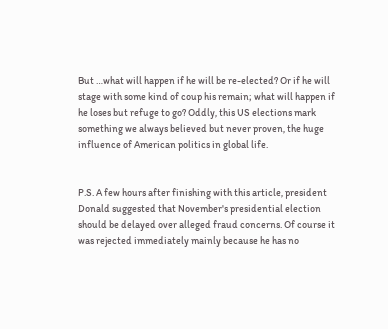But …what will happen if he will be re-elected? Or if he will stage with some kind of coup his remain; what will happen if he loses but refuge to go? Oddly, this US elections mark something we always believed but never proven, the huge influence of American politics in global life.


P.S. A few hours after finishing with this article, president Donald suggested that November's presidential election should be delayed over alleged fraud concerns. Of course it was rejected immediately mainly because he has no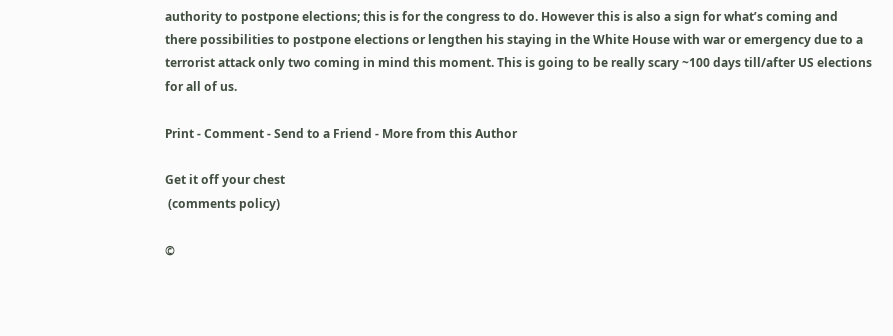authority to postpone elections; this is for the congress to do. However this is also a sign for what’s coming and there possibilities to postpone elections or lengthen his staying in the White House with war or emergency due to a terrorist attack only two coming in mind this moment. This is going to be really scary ~100 days till/after US elections for all of us.

Print - Comment - Send to a Friend - More from this Author

Get it off your chest
 (comments policy)

©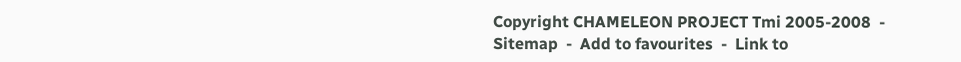Copyright CHAMELEON PROJECT Tmi 2005-2008  -  Sitemap  -  Add to favourites  -  Link to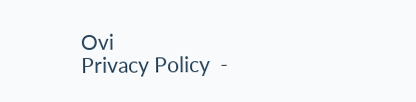Ovi
Privacy Policy  -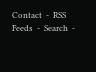Contact  -  RSS Feeds  -  Search  -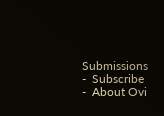Submissions  -  Subscribe  -  About Ovi